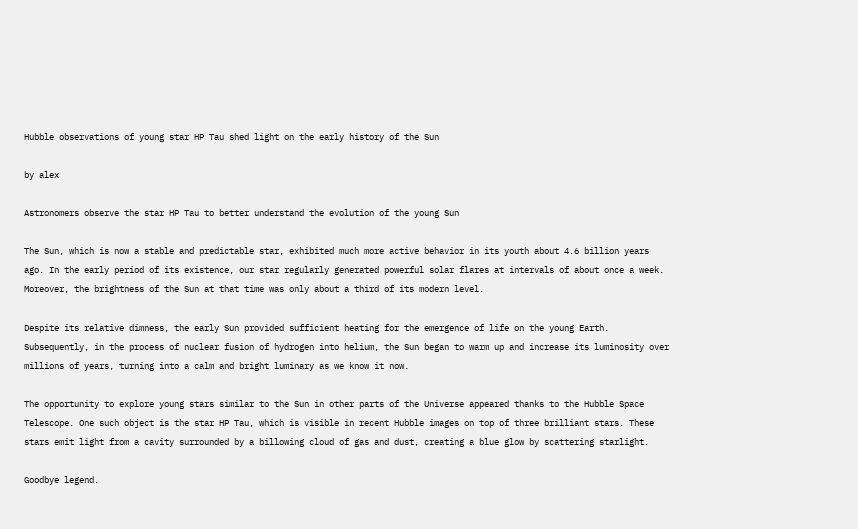Hubble observations of young star HP Tau shed light on the early history of the Sun

by alex

Astronomers observe the star HP Tau to better understand the evolution of the young Sun

The Sun, which is now a stable and predictable star, exhibited much more active behavior in its youth about 4.6 billion years ago. In the early period of its existence, our star regularly generated powerful solar flares at intervals of about once a week. Moreover, the brightness of the Sun at that time was only about a third of its modern level.

Despite its relative dimness, the early Sun provided sufficient heating for the emergence of life on the young Earth. Subsequently, in the process of nuclear fusion of hydrogen into helium, the Sun began to warm up and increase its luminosity over millions of years, turning into a calm and bright luminary as we know it now.

The opportunity to explore young stars similar to the Sun in other parts of the Universe appeared thanks to the Hubble Space Telescope. One such object is the star HP Tau, which is visible in recent Hubble images on top of three brilliant stars. These stars emit light from a cavity surrounded by a billowing cloud of gas and dust, creating a blue glow by scattering starlight.

Goodbye legend.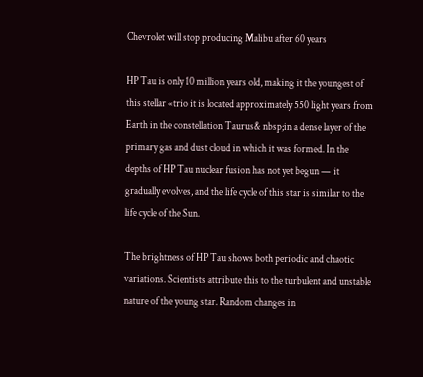Chevrolet will stop producing Malibu after 60 years

HP Tau is only 10 million years old, making it the youngest of this stellar «trio it is located approximately 550 light years from Earth in the constellation Taurus& nbsp;in a dense layer of the primary gas and dust cloud in which it was formed. In the depths of HP Tau nuclear fusion has not yet begun — it gradually evolves, and the life cycle of this star is similar to the life cycle of the Sun.

The brightness of HP Tau shows both periodic and chaotic variations. Scientists attribute this to the turbulent and unstable nature of the young star. Random changes in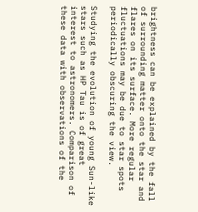brightness can be explained by the fall of surrounding matter onto the star and flares on its surface. More regular fluctuations may be due to star spots periodically obscuring the view.

Studying the evolution of young Sun-like stars such as HP Tau is of great interest to astronomers. Comparison of these data with observations of the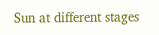Sun at different stages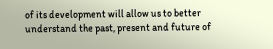of its development will allow us to better understand the past, present and future of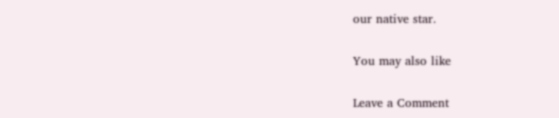our native star.

You may also like

Leave a Comment